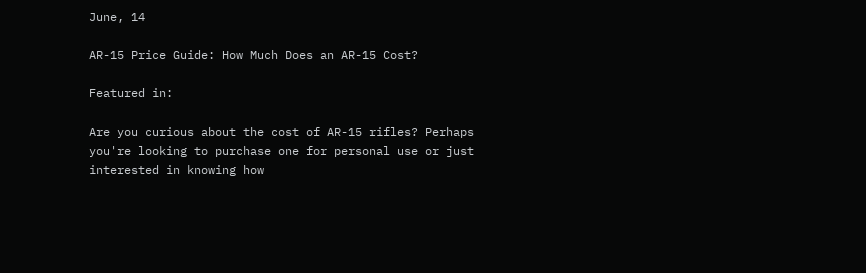June, 14

AR-15 Price Guide: How Much Does an AR-15 Cost?

Featured in:

Are you curious about the cost of AR-15 rifles? Perhaps you're looking to purchase one for personal use or just interested in knowing how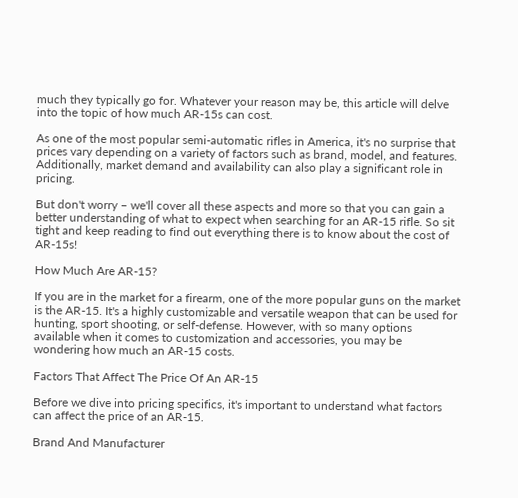much they typically go for. Whatever your reason may be, this article will delve into the topic of how much AR-15s can cost.

As one of the most popular semi-automatic rifles in America, it's no surprise that prices vary depending on a variety of factors such as brand, model, and features. Additionally, market demand and availability can also play a significant role in pricing.

But don't worry – we'll cover all these aspects and more so that you can gain a better understanding of what to expect when searching for an AR-15 rifle. So sit tight and keep reading to find out everything there is to know about the cost of AR-15s!

How Much Are AR-15?

If you are in the market for a firearm, one of the more popular guns on the market is the AR-15. It's a highly customizable and versatile weapon that can be used for hunting, sport shooting, or self-defense. However, with so many options available when it comes to customization and accessories, you may be wondering how much an AR-15 costs.

Factors That Affect The Price Of An AR-15

Before we dive into pricing specifics, it's important to understand what factors can affect the price of an AR-15.

Brand And Manufacturer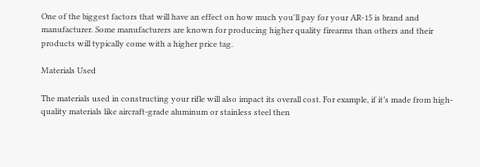One of the biggest factors that will have an effect on how much you'll pay for your AR-15 is brand and manufacturer. Some manufacturers are known for producing higher quality firearms than others and their products will typically come with a higher price tag.

Materials Used

The materials used in constructing your rifle will also impact its overall cost. For example, if it’s made from high-quality materials like aircraft-grade aluminum or stainless steel then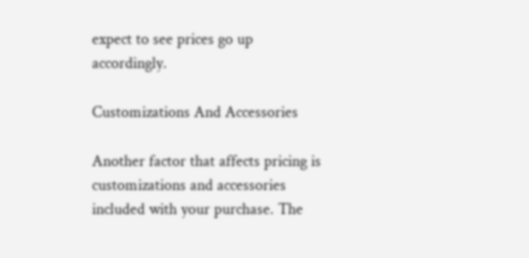expect to see prices go up accordingly.

Customizations And Accessories

Another factor that affects pricing is customizations and accessories included with your purchase. The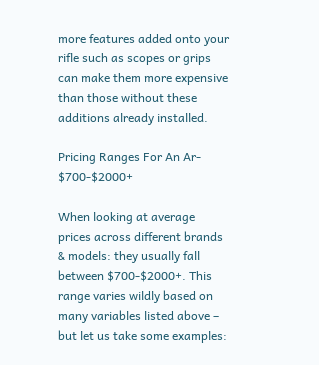more features added onto your rifle such as scopes or grips can make them more expensive than those without these additions already installed.

Pricing Ranges For An Ar- $700-$2000+

When looking at average prices across different brands & models: they usually fall between $700-$2000+. This range varies wildly based on many variables listed above – but let us take some examples: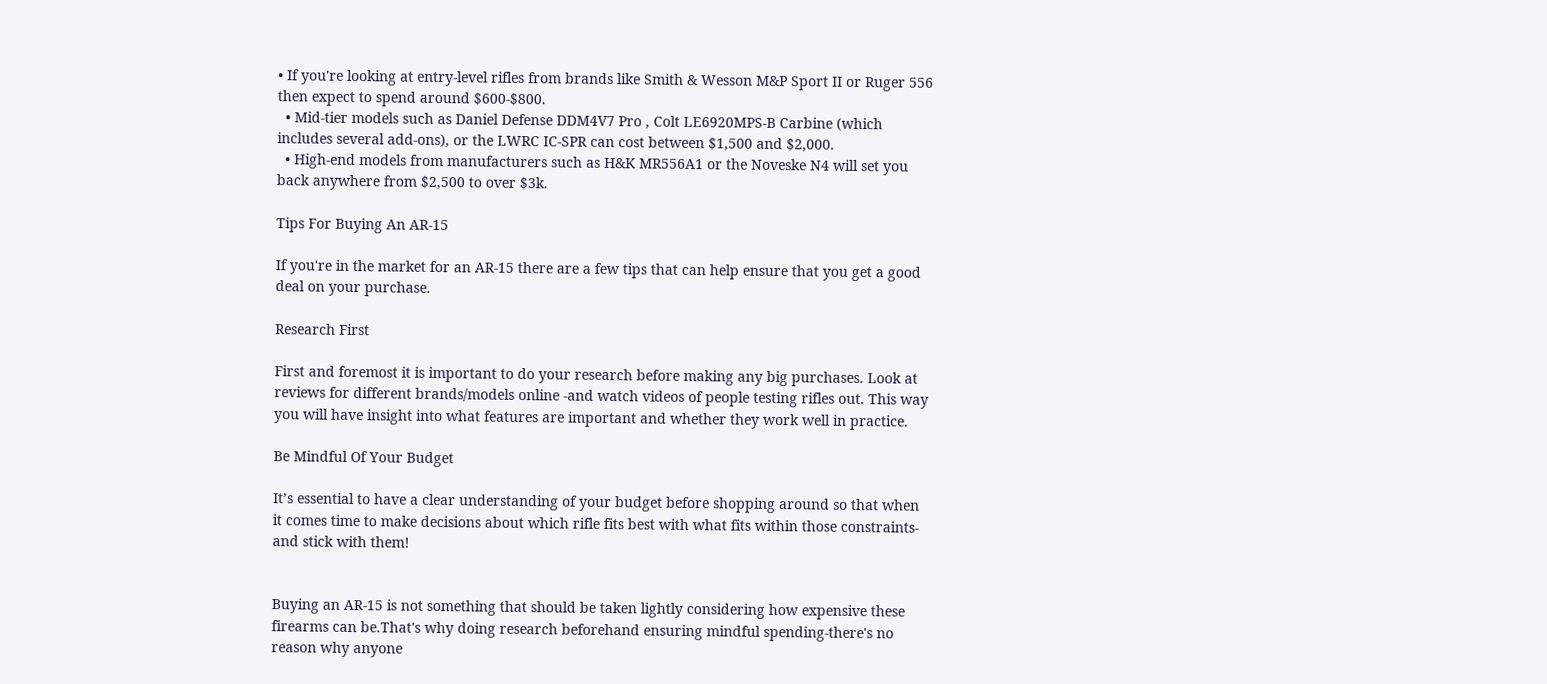• If you're looking at entry-level rifles from brands like Smith & Wesson M&P Sport II or Ruger 556 then expect to spend around $600-$800.
  • Mid-tier models such as Daniel Defense DDM4V7 Pro , Colt LE6920MPS-B Carbine (which includes several add-ons), or the LWRC IC-SPR can cost between $1,500 and $2,000.
  • High-end models from manufacturers such as H&K MR556A1 or the Noveske N4 will set you back anywhere from $2,500 to over $3k.

Tips For Buying An AR-15

If you're in the market for an AR-15 there are a few tips that can help ensure that you get a good deal on your purchase.

Research First

First and foremost it is important to do your research before making any big purchases. Look at reviews for different brands/models online -and watch videos of people testing rifles out. This way you will have insight into what features are important and whether they work well in practice.

Be Mindful Of Your Budget

It’s essential to have a clear understanding of your budget before shopping around so that when it comes time to make decisions about which rifle fits best with what fits within those constraints-and stick with them!


Buying an AR-15 is not something that should be taken lightly considering how expensive these firearms can be.That's why doing research beforehand ensuring mindful spending-there's no reason why anyone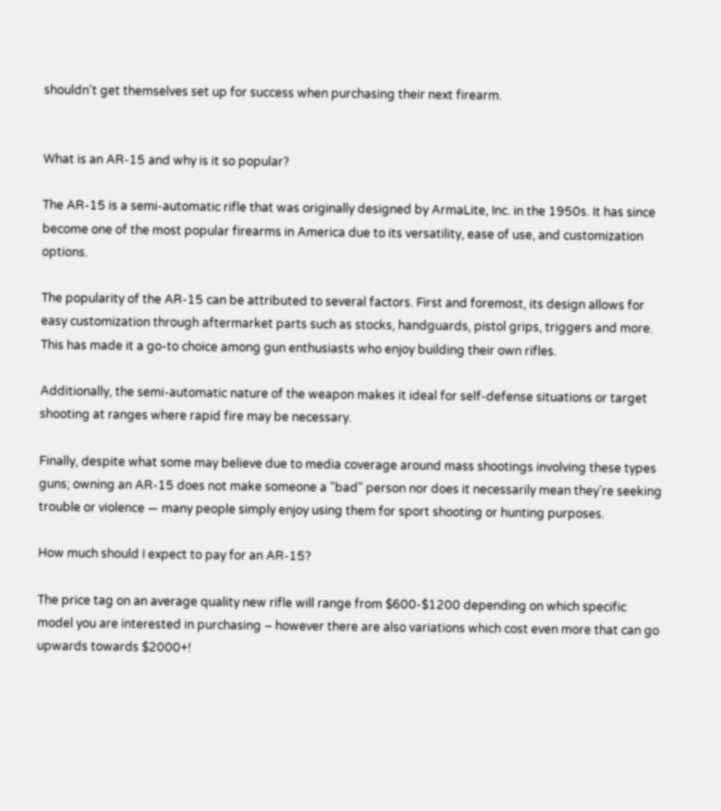shouldn't get themselves set up for success when purchasing their next firearm.


What is an AR-15 and why is it so popular?

The AR-15 is a semi-automatic rifle that was originally designed by ArmaLite, Inc. in the 1950s. It has since become one of the most popular firearms in America due to its versatility, ease of use, and customization options.

The popularity of the AR-15 can be attributed to several factors. First and foremost, its design allows for easy customization through aftermarket parts such as stocks, handguards, pistol grips, triggers and more. This has made it a go-to choice among gun enthusiasts who enjoy building their own rifles.

Additionally, the semi-automatic nature of the weapon makes it ideal for self-defense situations or target shooting at ranges where rapid fire may be necessary.

Finally, despite what some may believe due to media coverage around mass shootings involving these types guns; owning an AR-15 does not make someone a "bad" person nor does it necessarily mean they're seeking trouble or violence — many people simply enjoy using them for sport shooting or hunting purposes.

How much should I expect to pay for an AR-15?

The price tag on an average quality new rifle will range from $600-$1200 depending on which specific model you are interested in purchasing – however there are also variations which cost even more that can go upwards towards $2000+!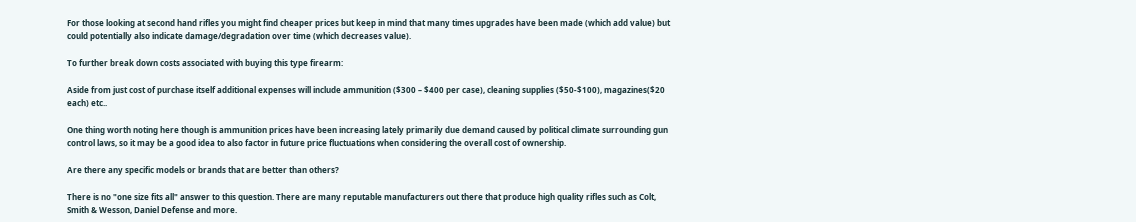For those looking at second hand rifles you might find cheaper prices but keep in mind that many times upgrades have been made (which add value) but could potentially also indicate damage/degradation over time (which decreases value).

To further break down costs associated with buying this type firearm:

Aside from just cost of purchase itself additional expenses will include ammunition ($300 – $400 per case), cleaning supplies ($50-$100), magazines($20 each) etc..

One thing worth noting here though is ammunition prices have been increasing lately primarily due demand caused by political climate surrounding gun control laws, so it may be a good idea to also factor in future price fluctuations when considering the overall cost of ownership.

Are there any specific models or brands that are better than others?

There is no "one size fits all" answer to this question. There are many reputable manufacturers out there that produce high quality rifles such as Colt, Smith & Wesson, Daniel Defense and more.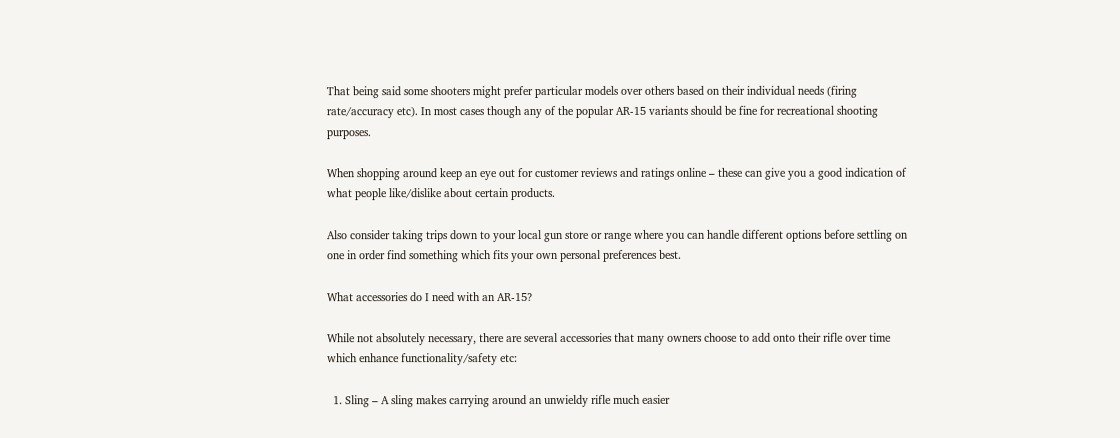That being said some shooters might prefer particular models over others based on their individual needs (firing rate/accuracy etc). In most cases though any of the popular AR-15 variants should be fine for recreational shooting purposes.

When shopping around keep an eye out for customer reviews and ratings online – these can give you a good indication of what people like/dislike about certain products.

Also consider taking trips down to your local gun store or range where you can handle different options before settling on one in order find something which fits your own personal preferences best.

What accessories do I need with an AR-15?

While not absolutely necessary, there are several accessories that many owners choose to add onto their rifle over time which enhance functionality/safety etc:

  1. Sling – A sling makes carrying around an unwieldy rifle much easier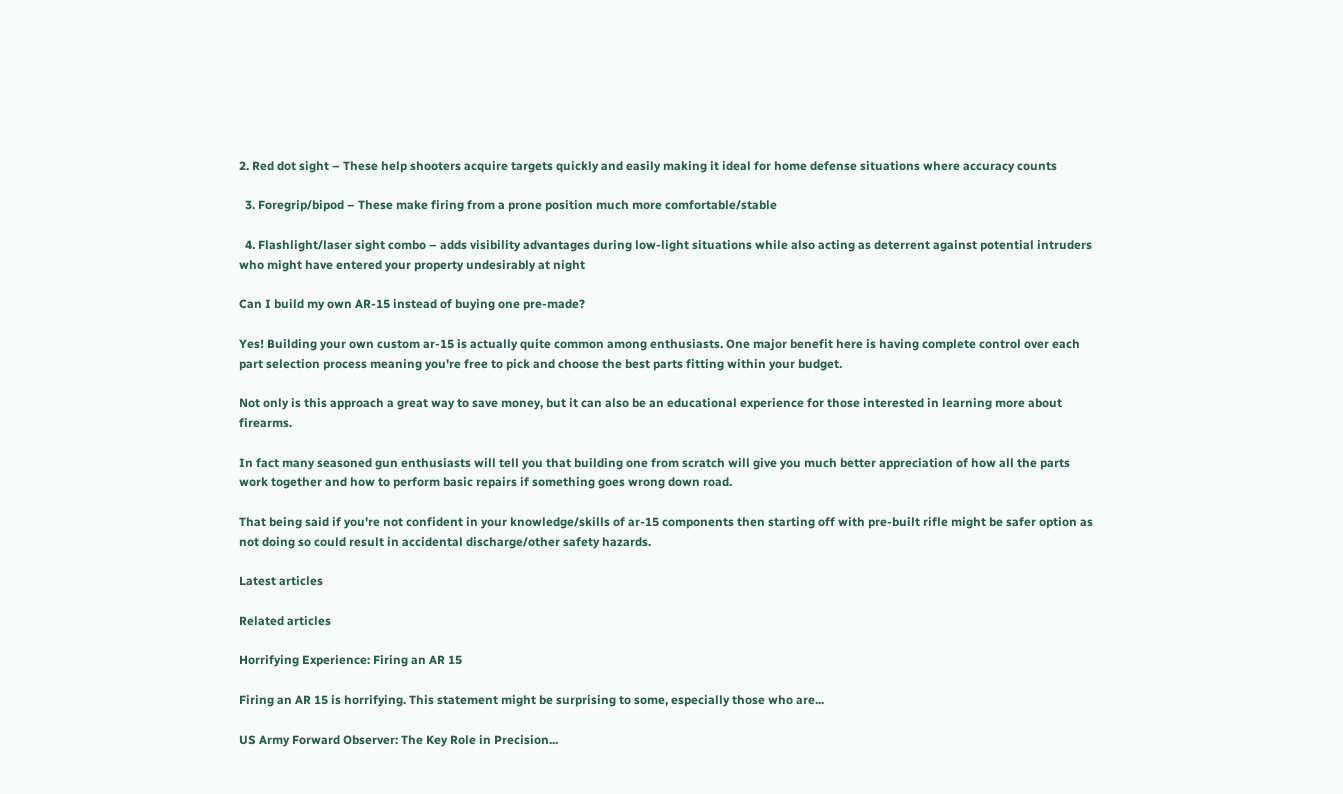2. Red dot sight – These help shooters acquire targets quickly and easily making it ideal for home defense situations where accuracy counts

  3. Foregrip/bipod – These make firing from a prone position much more comfortable/stable

  4. Flashlight/laser sight combo – adds visibility advantages during low-light situations while also acting as deterrent against potential intruders who might have entered your property undesirably at night

Can I build my own AR-15 instead of buying one pre-made?

Yes! Building your own custom ar-15 is actually quite common among enthusiasts. One major benefit here is having complete control over each part selection process meaning you're free to pick and choose the best parts fitting within your budget.

Not only is this approach a great way to save money, but it can also be an educational experience for those interested in learning more about firearms.

In fact many seasoned gun enthusiasts will tell you that building one from scratch will give you much better appreciation of how all the parts work together and how to perform basic repairs if something goes wrong down road.

That being said if you're not confident in your knowledge/skills of ar-15 components then starting off with pre-built rifle might be safer option as not doing so could result in accidental discharge/other safety hazards.

Latest articles

Related articles

Horrifying Experience: Firing an AR 15

Firing an AR 15 is horrifying. This statement might be surprising to some, especially those who are...

US Army Forward Observer: The Key Role in Precision...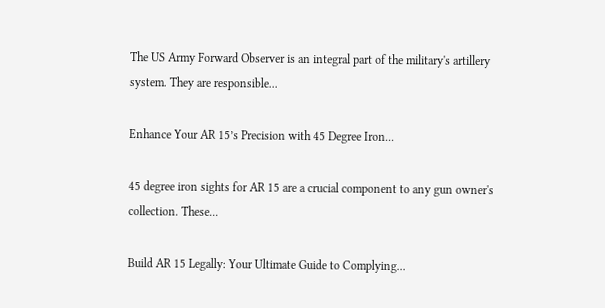The US Army Forward Observer is an integral part of the military's artillery system. They are responsible...

Enhance Your AR 15’s Precision with 45 Degree Iron...

45 degree iron sights for AR 15 are a crucial component to any gun owner's collection. These...

Build AR 15 Legally: Your Ultimate Guide to Complying...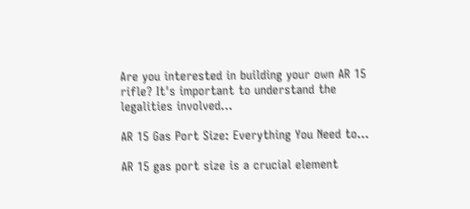Are you interested in building your own AR 15 rifle? It's important to understand the legalities involved...

AR 15 Gas Port Size: Everything You Need to...

AR 15 gas port size is a crucial element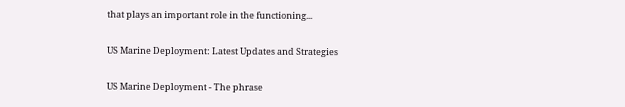that plays an important role in the functioning...

US Marine Deployment: Latest Updates and Strategies

US Marine Deployment - The phrase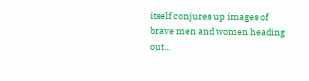itself conjures up images of brave men and women heading out...